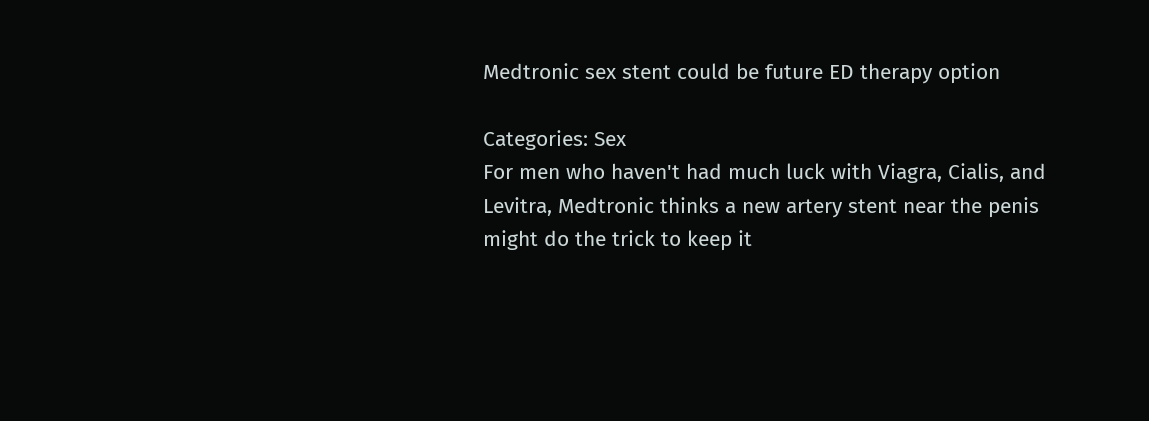Medtronic sex stent could be future ED therapy option

Categories: Sex
For men who haven't had much luck with Viagra, Cialis, and Levitra, Medtronic thinks a new artery stent near the penis might do the trick to keep it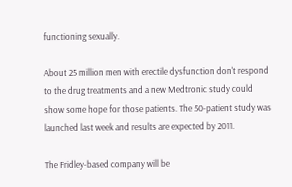functioning sexually.

About 25 million men with erectile dysfunction don't respond to the drug treatments and a new Medtronic study could show some hope for those patients. The 50-patient study was launched last week and results are expected by 2011.

The Fridley-based company will be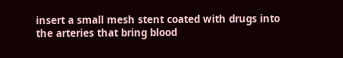insert a small mesh stent coated with drugs into the arteries that bring blood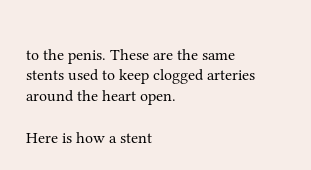to the penis. These are the same stents used to keep clogged arteries around the heart open.

Here is how a stent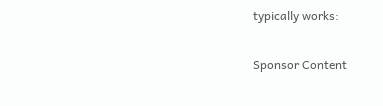typically works:

Sponsor Content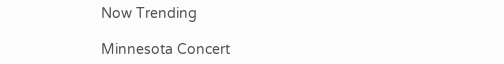Now Trending

Minnesota Concert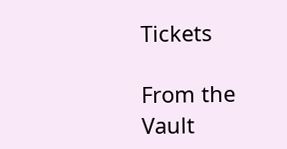Tickets

From the Vault